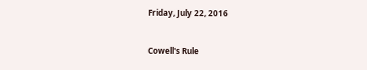Friday, July 22, 2016

Cowell's Rule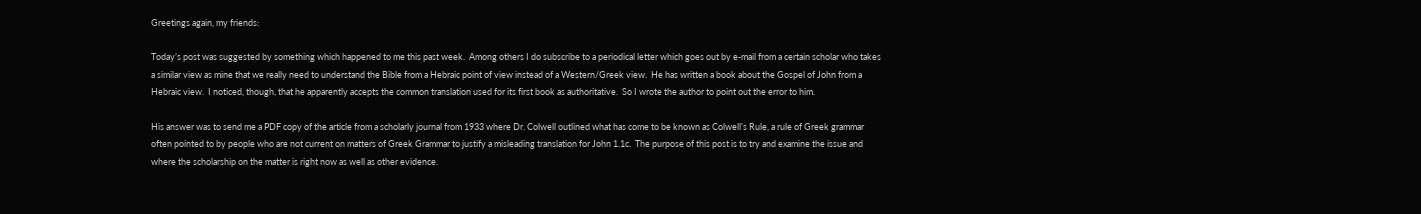Greetings again, my friends:

Today’s post was suggested by something which happened to me this past week.  Among others I do subscribe to a periodical letter which goes out by e-mail from a certain scholar who takes a similar view as mine that we really need to understand the Bible from a Hebraic point of view instead of a Western/Greek view.  He has written a book about the Gospel of John from a Hebraic view.  I noticed, though, that he apparently accepts the common translation used for its first book as authoritative.  So I wrote the author to point out the error to him.

His answer was to send me a PDF copy of the article from a scholarly journal from 1933 where Dr. Colwell outlined what has come to be known as Colwell’s Rule, a rule of Greek grammar often pointed to by people who are not current on matters of Greek Grammar to justify a misleading translation for John 1.1c.  The purpose of this post is to try and examine the issue and where the scholarship on the matter is right now as well as other evidence.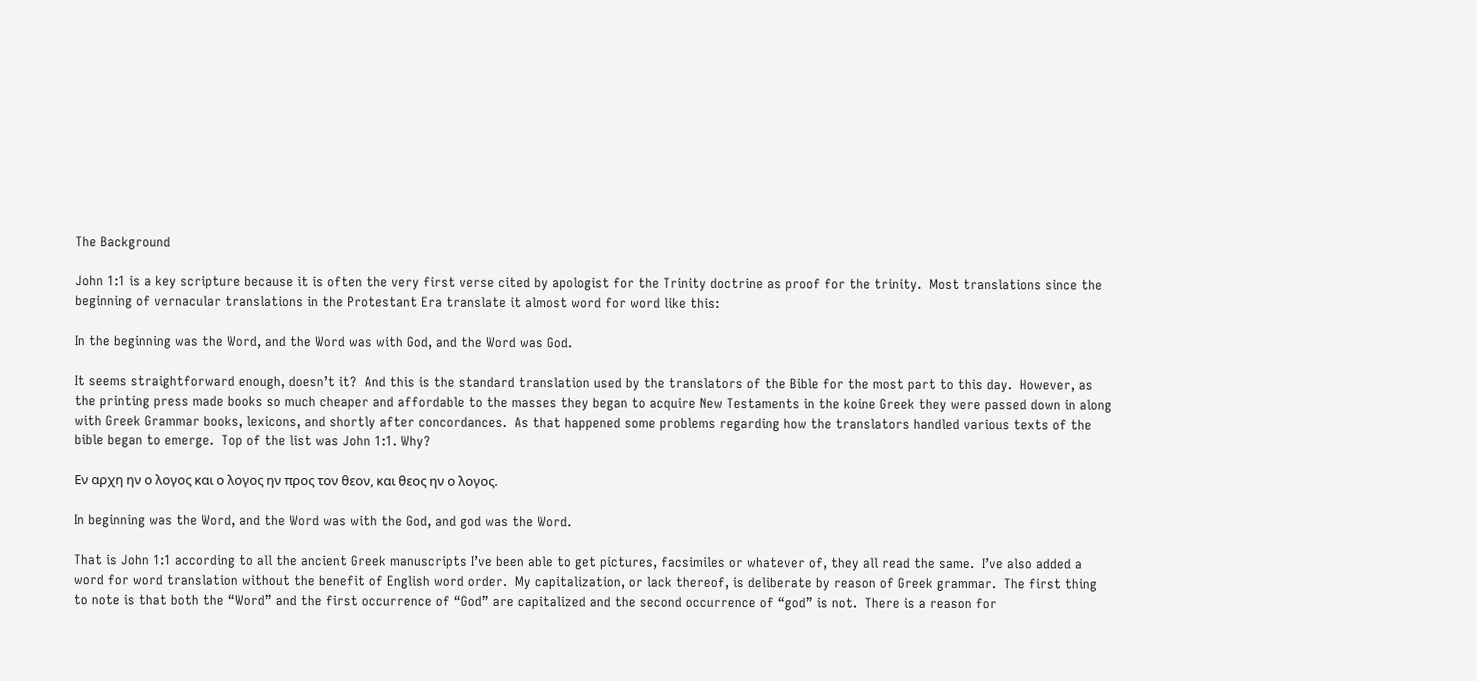The Background

John 1:1 is a key scripture because it is often the very first verse cited by apologist for the Trinity doctrine as proof for the trinity.  Most translations since the beginning of vernacular translations in the Protestant Era translate it almost word for word like this:

In the beginning was the Word, and the Word was with God, and the Word was God.

It seems straightforward enough, doesn’t it?  And this is the standard translation used by the translators of the Bible for the most part to this day.  However, as the printing press made books so much cheaper and affordable to the masses they began to acquire New Testaments in the koine Greek they were passed down in along with Greek Grammar books, lexicons, and shortly after concordances.  As that happened some problems regarding how the translators handled various texts of the bible began to emerge.  Top of the list was John 1:1. Why?

Εν αρχη ην ο λογος και ο λογος ην προς τον θεον, και θεος ην ο λογος.

In beginning was the Word, and the Word was with the God, and god was the Word.

That is John 1:1 according to all the ancient Greek manuscripts I’ve been able to get pictures, facsimiles or whatever of, they all read the same.  I’ve also added a word for word translation without the benefit of English word order.  My capitalization, or lack thereof, is deliberate by reason of Greek grammar.  The first thing to note is that both the “Word” and the first occurrence of “God” are capitalized and the second occurrence of “god” is not.  There is a reason for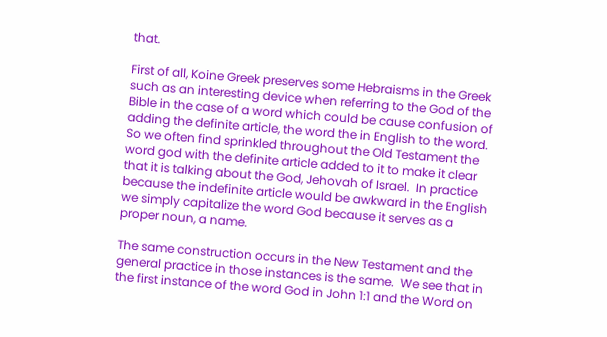that.

First of all, Koine Greek preserves some Hebraisms in the Greek such as an interesting device when referring to the God of the Bible in the case of a word which could be cause confusion of adding the definite article, the word the in English to the word.  So we often find sprinkled throughout the Old Testament the word god with the definite article added to it to make it clear that it is talking about the God, Jehovah of Israel.  In practice because the indefinite article would be awkward in the English we simply capitalize the word God because it serves as a proper noun, a name.

The same construction occurs in the New Testament and the general practice in those instances is the same.  We see that in the first instance of the word God in John 1:1 and the Word on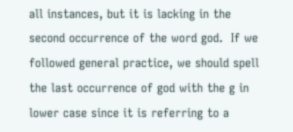all instances, but it is lacking in the second occurrence of the word god.  If we followed general practice, we should spell the last occurrence of god with the g in lower case since it is referring to a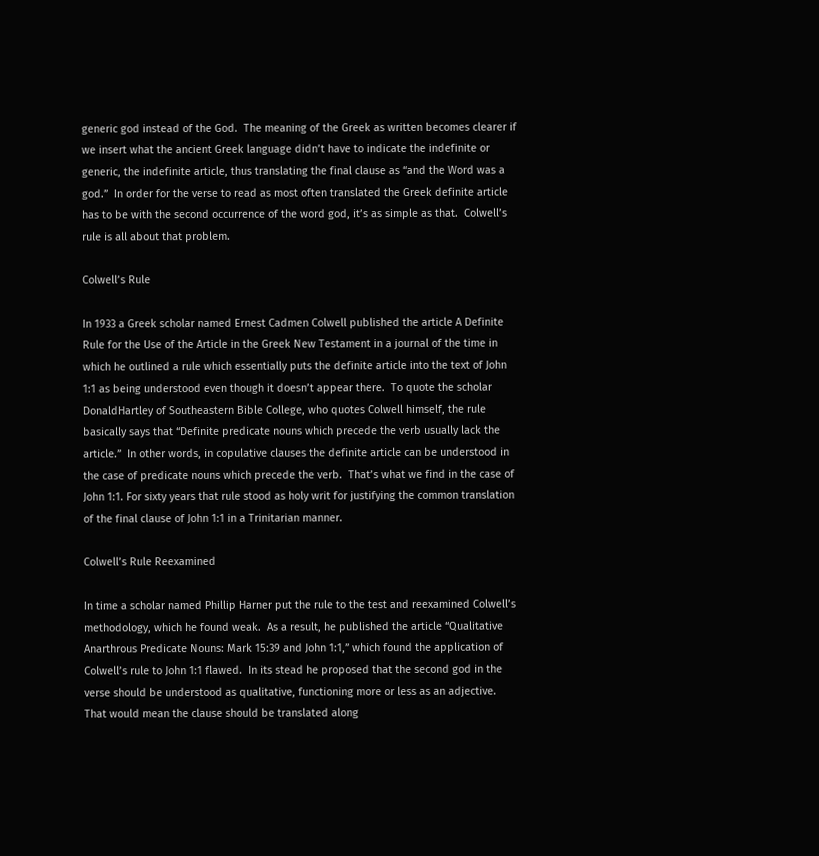generic god instead of the God.  The meaning of the Greek as written becomes clearer if we insert what the ancient Greek language didn’t have to indicate the indefinite or generic, the indefinite article, thus translating the final clause as “and the Word was a god.”  In order for the verse to read as most often translated the Greek definite article has to be with the second occurrence of the word god, it’s as simple as that.  Colwell’s rule is all about that problem.

Colwell’s Rule

In 1933 a Greek scholar named Ernest Cadmen Colwell published the article A Definite Rule for the Use of the Article in the Greek New Testament in a journal of the time in which he outlined a rule which essentially puts the definite article into the text of John 1:1 as being understood even though it doesn’t appear there.  To quote the scholar DonaldHartley of Southeastern Bible College, who quotes Colwell himself, the rule basically says that “Definite predicate nouns which precede the verb usually lack the article.”  In other words, in copulative clauses the definite article can be understood in the case of predicate nouns which precede the verb.  That’s what we find in the case of John 1:1. For sixty years that rule stood as holy writ for justifying the common translation of the final clause of John 1:1 in a Trinitarian manner.

Colwell’s Rule Reexamined

In time a scholar named Phillip Harner put the rule to the test and reexamined Colwell’s methodology, which he found weak.  As a result, he published the article “Qualitative Anarthrous Predicate Nouns: Mark 15:39 and John 1:1,” which found the application of Colwell’s rule to John 1:1 flawed.  In its stead he proposed that the second god in the verse should be understood as qualitative, functioning more or less as an adjective.  That would mean the clause should be translated along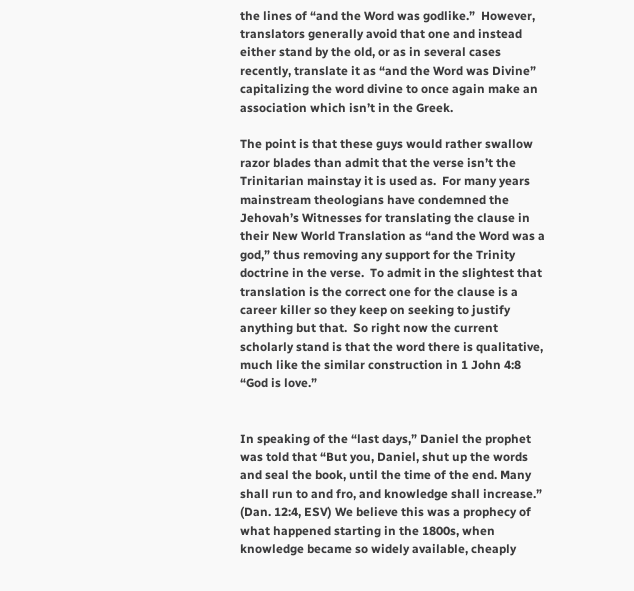the lines of “and the Word was godlike.”  However, translators generally avoid that one and instead either stand by the old, or as in several cases recently, translate it as “and the Word was Divine” capitalizing the word divine to once again make an association which isn’t in the Greek.

The point is that these guys would rather swallow razor blades than admit that the verse isn’t the Trinitarian mainstay it is used as.  For many years mainstream theologians have condemned the Jehovah’s Witnesses for translating the clause in their New World Translation as “and the Word was a god,” thus removing any support for the Trinity doctrine in the verse.  To admit in the slightest that translation is the correct one for the clause is a career killer so they keep on seeking to justify anything but that.  So right now the current scholarly stand is that the word there is qualitative, much like the similar construction in 1 John 4:8 “God is love.”


In speaking of the “last days,” Daniel the prophet was told that “But you, Daniel, shut up the words and seal the book, until the time of the end. Many shall run to and fro, and knowledge shall increase.” (Dan. 12:4, ESV) We believe this was a prophecy of what happened starting in the 1800s, when knowledge became so widely available, cheaply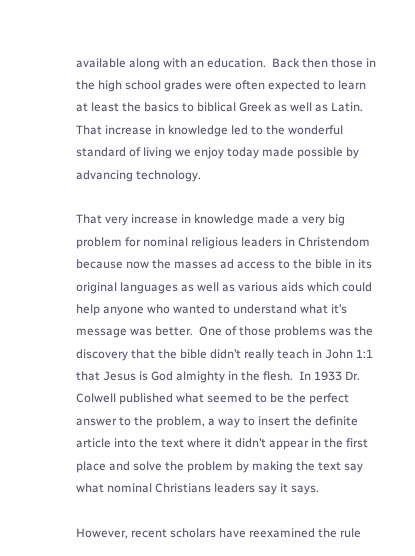available along with an education.  Back then those in the high school grades were often expected to learn at least the basics to biblical Greek as well as Latin.  That increase in knowledge led to the wonderful standard of living we enjoy today made possible by advancing technology.

That very increase in knowledge made a very big problem for nominal religious leaders in Christendom because now the masses ad access to the bible in its original languages as well as various aids which could help anyone who wanted to understand what it’s message was better.  One of those problems was the discovery that the bible didn’t really teach in John 1:1 that Jesus is God almighty in the flesh.  In 1933 Dr. Colwell published what seemed to be the perfect answer to the problem, a way to insert the definite article into the text where it didn’t appear in the first place and solve the problem by making the text say what nominal Christians leaders say it says.

However, recent scholars have reexamined the rule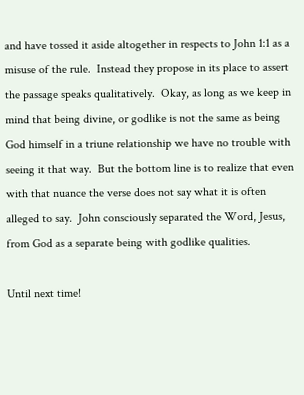and have tossed it aside altogether in respects to John 1:1 as a misuse of the rule.  Instead they propose in its place to assert the passage speaks qualitatively.  Okay, as long as we keep in mind that being divine, or godlike is not the same as being God himself in a triune relationship we have no trouble with seeing it that way.  But the bottom line is to realize that even with that nuance the verse does not say what it is often alleged to say.  John consciously separated the Word, Jesus, from God as a separate being with godlike qualities.

Until next time!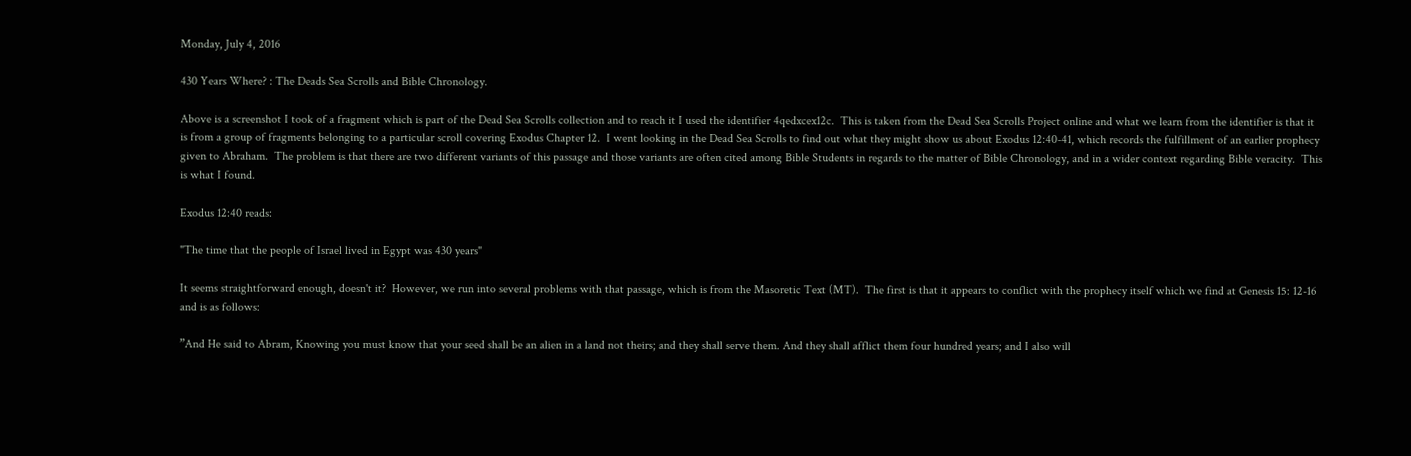Monday, July 4, 2016

430 Years Where? : The Deads Sea Scrolls and Bible Chronology.

Above is a screenshot I took of a fragment which is part of the Dead Sea Scrolls collection and to reach it I used the identifier 4qedxcex12c.  This is taken from the Dead Sea Scrolls Project online and what we learn from the identifier is that it is from a group of fragments belonging to a particular scroll covering Exodus Chapter 12.  I went looking in the Dead Sea Scrolls to find out what they might show us about Exodus 12:40-41, which records the fulfillment of an earlier prophecy given to Abraham.  The problem is that there are two different variants of this passage and those variants are often cited among Bible Students in regards to the matter of Bible Chronology, and in a wider context regarding Bible veracity.  This is what I found.

Exodus 12:40 reads:

"The time that the people of Israel lived in Egypt was 430 years"

It seems straightforward enough, doesn't it?  However, we run into several problems with that passage, which is from the Masoretic Text (MT).  The first is that it appears to conflict with the prophecy itself which we find at Genesis 15: 12-16 and is as follows:

”And He said to Abram, Knowing you must know that your seed shall be an alien in a land not theirs; and they shall serve them. And they shall afflict them four hundred years; and I also will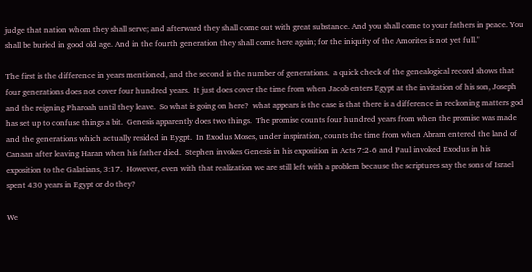judge that nation whom they shall serve; and afterward they shall come out with great substance. And you shall come to your fathers in peace. You shall be buried in good old age. And in the fourth generation they shall come here again; for the iniquity of the Amorites is not yet full."

The first is the difference in years mentioned, and the second is the number of generations.  a quick check of the genealogical record shows that four generations does not cover four hundred years.  It just does cover the time from when Jacob enters Egypt at the invitation of his son, Joseph and the reigning Pharoah until they leave.  So what is going on here?  what appears is the case is that there is a difference in reckoning matters god has set up to confuse things a bit.  Genesis apparently does two things.  The promise counts four hundred years from when the promise was made and the generations which actually resided in Eygpt.  In Exodus Moses, under inspiration, counts the time from when Abram entered the land of Canaan after leaving Haran when his father died.  Stephen invokes Genesis in his exposition in Acts 7:2-6 and Paul invoked Exodus in his exposition to the Galatians, 3:17.  However, even with that realization we are still left with a problem because the scriptures say the sons of Israel spent 430 years in Egypt or do they?

We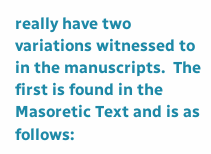really have two variations witnessed to in the manuscripts.  The first is found in the Masoretic Text and is as follows: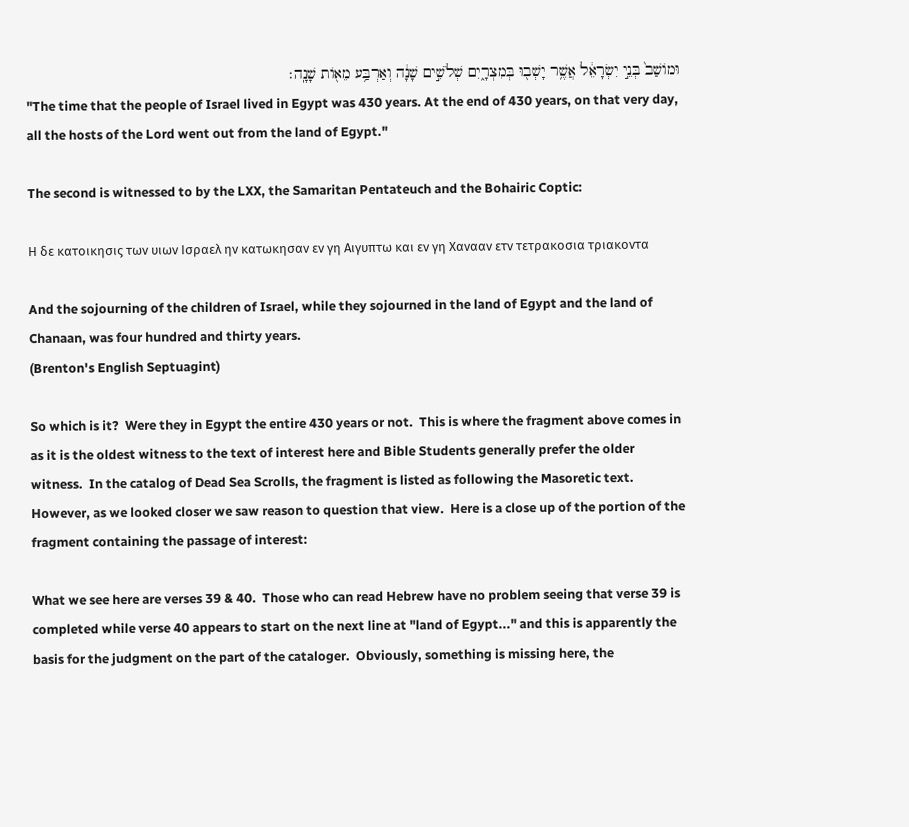וּמוֹשַׁב֙ בְּנֵ֣י יִשְׂרָאֵ֔ל אֲשֶׁ֥ר יָשְׁב֖וּ בְּמִצְרָ֑יִם שְׁלֹשִׁ֣ים שָׁנָ֔ה וְאַרְבַּ֥ע מֵא֖וֹת שָׁנָֽה׃
"The time that the people of Israel lived in Egypt was 430 years. At the end of 430 years, on that very day, all the hosts of the Lord went out from the land of Egypt."

The second is witnessed to by the LXX, the Samaritan Pentateuch and the Bohairic Coptic:

Η δε κατοικησις των υιων Ισραελ ην κατωκησαν εν γη Αιγυπτω και εν γη Χανααν ετν τετρακοσια τριακοντα

And the sojourning of the children of Israel, while they sojourned in the land of Egypt and the land of Chanaan, was four hundred and thirty years.
(Brenton's English Septuagint)

So which is it?  Were they in Egypt the entire 430 years or not.  This is where the fragment above comes in as it is the oldest witness to the text of interest here and Bible Students generally prefer the older witness.  In the catalog of Dead Sea Scrolls, the fragment is listed as following the Masoretic text.  However, as we looked closer we saw reason to question that view.  Here is a close up of the portion of the fragment containing the passage of interest:

What we see here are verses 39 & 40.  Those who can read Hebrew have no problem seeing that verse 39 is completed while verse 40 appears to start on the next line at "land of Egypt..." and this is apparently the basis for the judgment on the part of the cataloger.  Obviously, something is missing here, the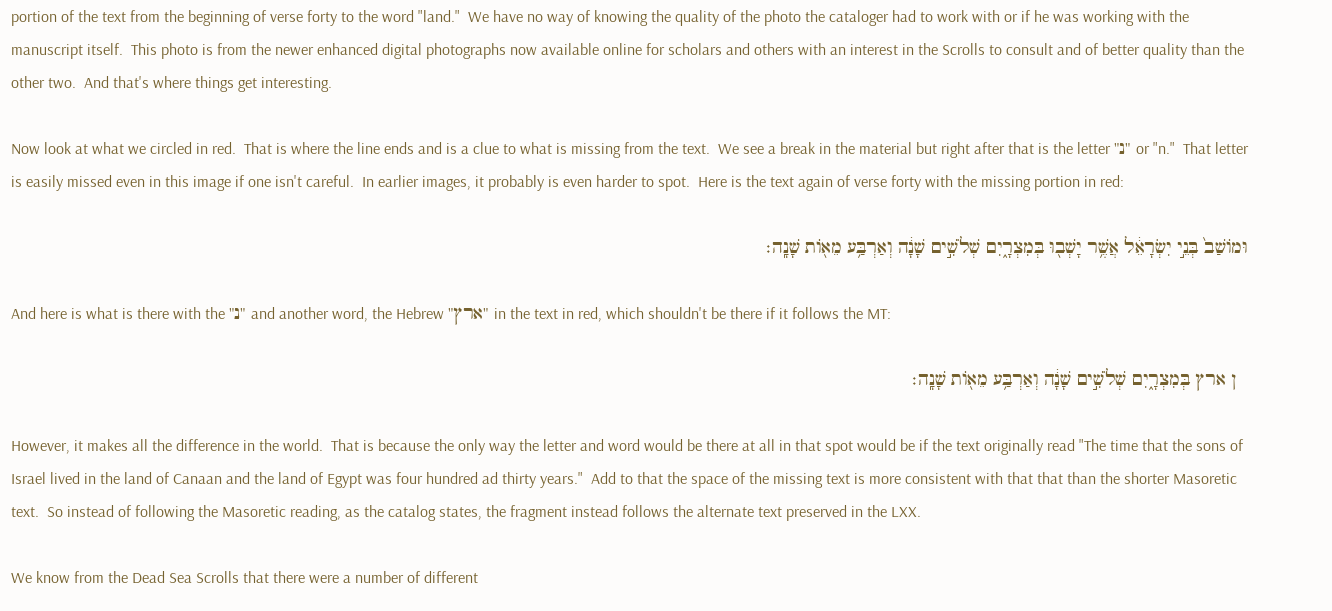portion of the text from the beginning of verse forty to the word "land."  We have no way of knowing the quality of the photo the cataloger had to work with or if he was working with the manuscript itself.  This photo is from the newer enhanced digital photographs now available online for scholars and others with an interest in the Scrolls to consult and of better quality than the other two.  And that's where things get interesting.

Now look at what we circled in red.  That is where the line ends and is a clue to what is missing from the text.  We see a break in the material but right after that is the letter "נ" or "n."  That letter is easily missed even in this image if one isn't careful.  In earlier images, it probably is even harder to spot.  Here is the text again of verse forty with the missing portion in red:

וּמוֹשַׁב֙ בְּנֵ֣י יִשְׂרָאֵ֔ל אֲשֶׁ֥ר יָשְׁב֖וּ בְּמִצְרָ֑יִם שְׁלֹשִׁ֣ים שָׁנָ֔ה וְאַרְבַּ֥ע מֵא֖וֹת שָׁנָֽה׃

And here is what is there with the "נ" and another word, the Hebrew "ארץ" in the text in red, which shouldn't be there if it follows the MT:

  ן ארץ בְּמִצְרָ֑יִם שְׁלֹשִׁ֣ים שָׁנָ֔ה וְאַרְבַּ֥ע מֵא֖וֹת שָׁנָֽה׃

However, it makes all the difference in the world.  That is because the only way the letter and word would be there at all in that spot would be if the text originally read "The time that the sons of Israel lived in the land of Canaan and the land of Egypt was four hundred ad thirty years."  Add to that the space of the missing text is more consistent with that that than the shorter Masoretic text.  So instead of following the Masoretic reading, as the catalog states, the fragment instead follows the alternate text preserved in the LXX.

We know from the Dead Sea Scrolls that there were a number of different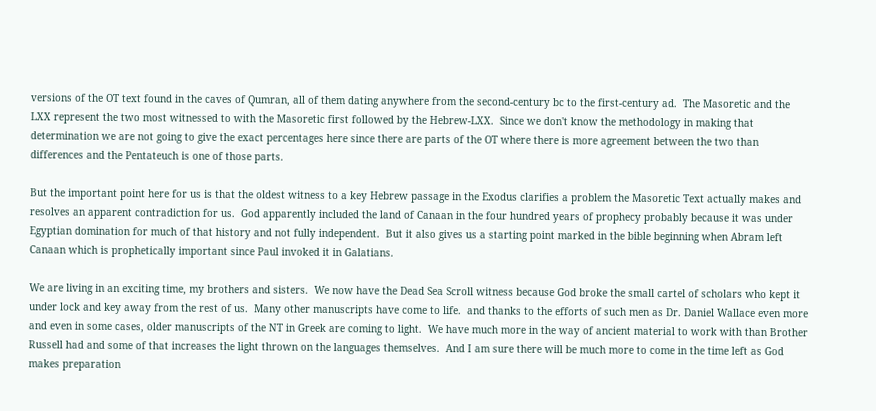versions of the OT text found in the caves of Qumran, all of them dating anywhere from the second-century bc to the first-century ad.  The Masoretic and the LXX represent the two most witnessed to with the Masoretic first followed by the Hebrew-LXX.  Since we don't know the methodology in making that determination we are not going to give the exact percentages here since there are parts of the OT where there is more agreement between the two than differences and the Pentateuch is one of those parts.

But the important point here for us is that the oldest witness to a key Hebrew passage in the Exodus clarifies a problem the Masoretic Text actually makes and resolves an apparent contradiction for us.  God apparently included the land of Canaan in the four hundred years of prophecy probably because it was under Egyptian domination for much of that history and not fully independent.  But it also gives us a starting point marked in the bible beginning when Abram left Canaan which is prophetically important since Paul invoked it in Galatians.

We are living in an exciting time, my brothers and sisters.  We now have the Dead Sea Scroll witness because God broke the small cartel of scholars who kept it under lock and key away from the rest of us.  Many other manuscripts have come to life.  and thanks to the efforts of such men as Dr. Daniel Wallace even more and even in some cases, older manuscripts of the NT in Greek are coming to light.  We have much more in the way of ancient material to work with than Brother Russell had and some of that increases the light thrown on the languages themselves.  And I am sure there will be much more to come in the time left as God makes preparation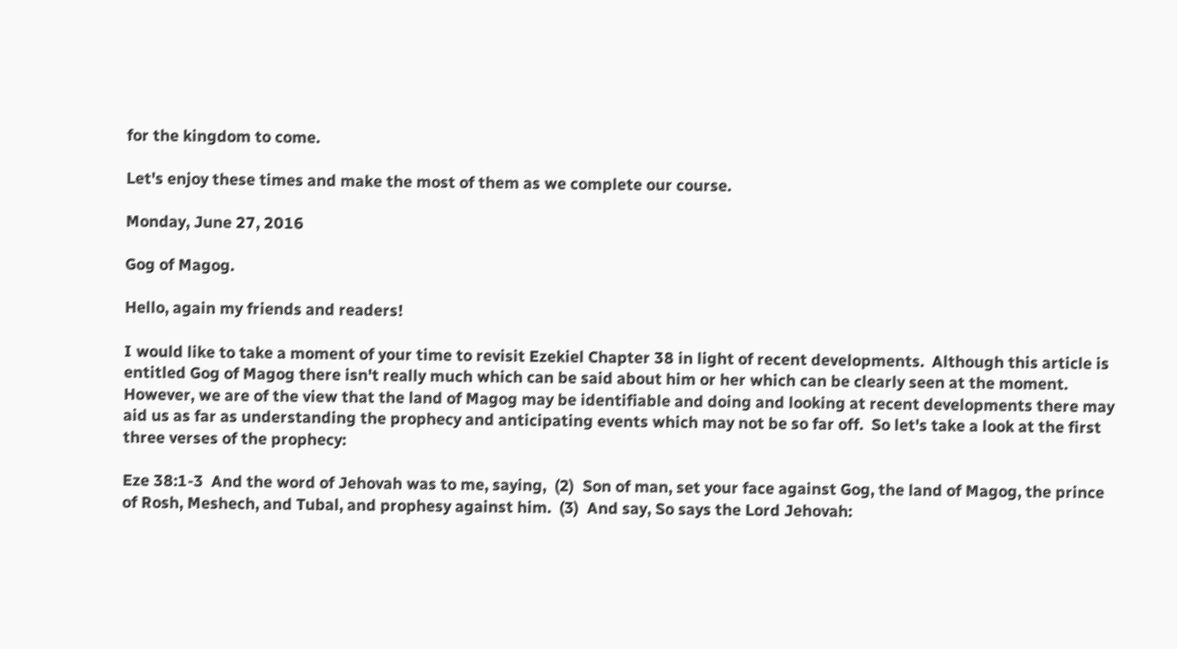for the kingdom to come.

Let's enjoy these times and make the most of them as we complete our course.

Monday, June 27, 2016

Gog of Magog.

Hello, again my friends and readers!

I would like to take a moment of your time to revisit Ezekiel Chapter 38 in light of recent developments.  Although this article is entitled Gog of Magog there isn't really much which can be said about him or her which can be clearly seen at the moment.  However, we are of the view that the land of Magog may be identifiable and doing and looking at recent developments there may aid us as far as understanding the prophecy and anticipating events which may not be so far off.  So let's take a look at the first three verses of the prophecy:

Eze 38:1-3  And the word of Jehovah was to me, saying,  (2)  Son of man, set your face against Gog, the land of Magog, the prince of Rosh, Meshech, and Tubal, and prophesy against him.  (3)  And say, So says the Lord Jehovah: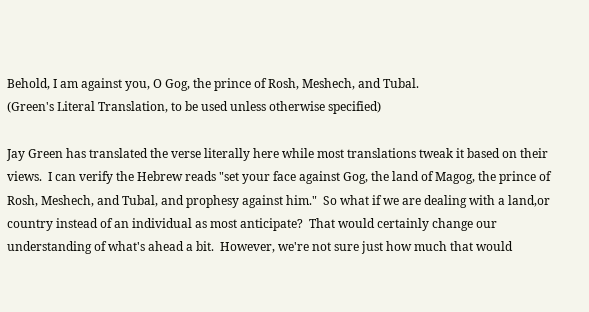Behold, I am against you, O Gog, the prince of Rosh, Meshech, and Tubal.
(Green's Literal Translation, to be used unless otherwise specified)

Jay Green has translated the verse literally here while most translations tweak it based on their views.  I can verify the Hebrew reads "set your face against Gog, the land of Magog, the prince of Rosh, Meshech, and Tubal, and prophesy against him."  So what if we are dealing with a land,or country instead of an individual as most anticipate?  That would certainly change our understanding of what's ahead a bit.  However, we're not sure just how much that would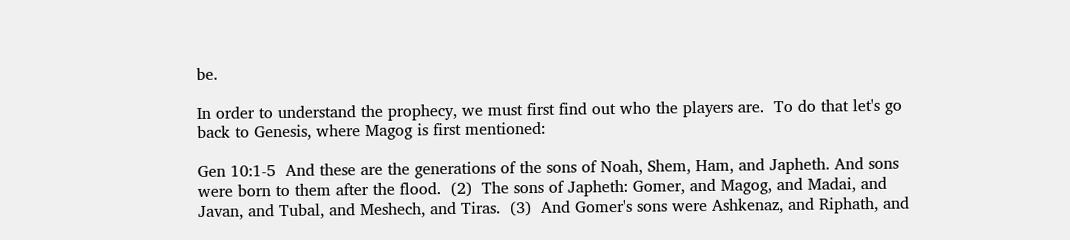be.

In order to understand the prophecy, we must first find out who the players are.  To do that let's go back to Genesis, where Magog is first mentioned:

Gen 10:1-5  And these are the generations of the sons of Noah, Shem, Ham, and Japheth. And sons were born to them after the flood.  (2)  The sons of Japheth: Gomer, and Magog, and Madai, and Javan, and Tubal, and Meshech, and Tiras.  (3)  And Gomer's sons were Ashkenaz, and Riphath, and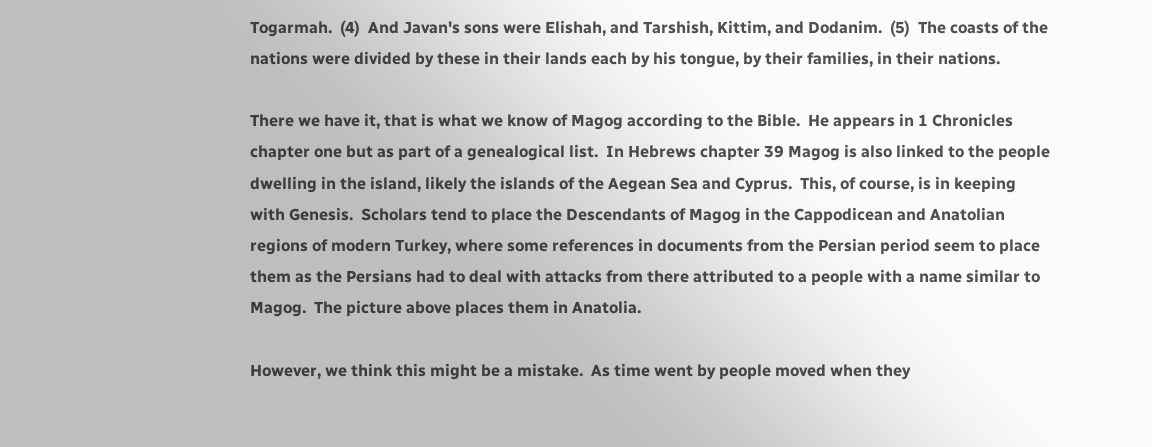Togarmah.  (4)  And Javan's sons were Elishah, and Tarshish, Kittim, and Dodanim.  (5)  The coasts of the nations were divided by these in their lands each by his tongue, by their families, in their nations.

There we have it, that is what we know of Magog according to the Bible.  He appears in 1 Chronicles chapter one but as part of a genealogical list.  In Hebrews chapter 39 Magog is also linked to the people dwelling in the island, likely the islands of the Aegean Sea and Cyprus.  This, of course, is in keeping with Genesis.  Scholars tend to place the Descendants of Magog in the Cappodicean and Anatolian regions of modern Turkey, where some references in documents from the Persian period seem to place them as the Persians had to deal with attacks from there attributed to a people with a name similar to Magog.  The picture above places them in Anatolia.

However, we think this might be a mistake.  As time went by people moved when they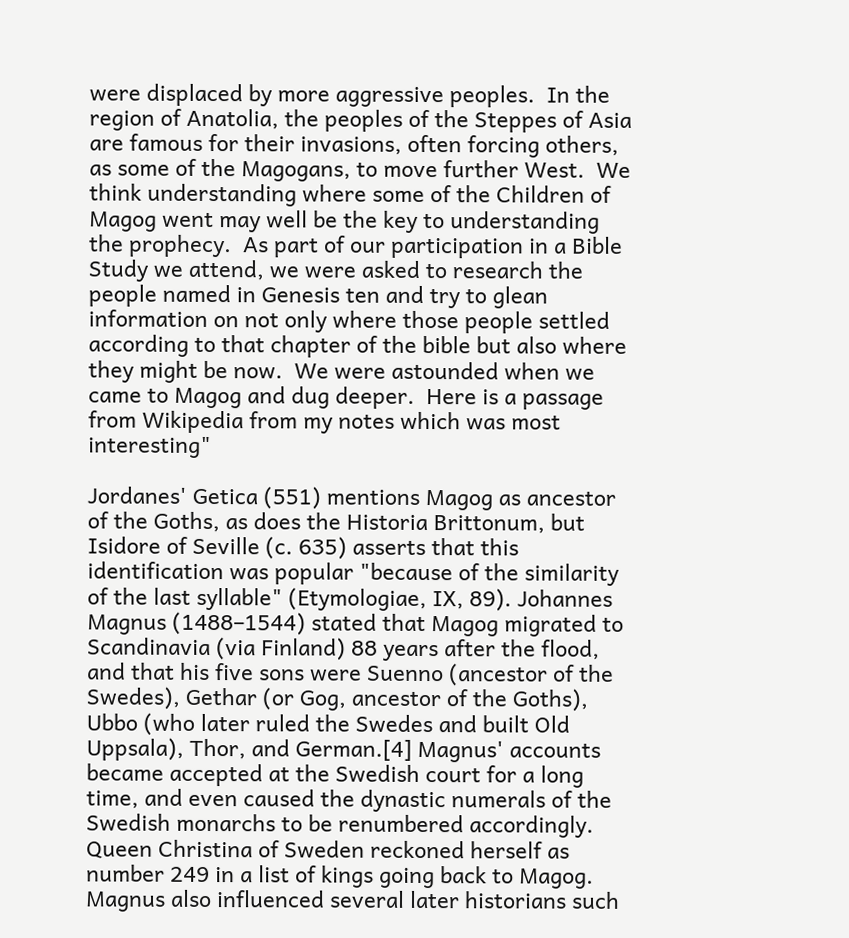were displaced by more aggressive peoples.  In the region of Anatolia, the peoples of the Steppes of Asia are famous for their invasions, often forcing others, as some of the Magogans, to move further West.  We think understanding where some of the Children of Magog went may well be the key to understanding the prophecy.  As part of our participation in a Bible Study we attend, we were asked to research the people named in Genesis ten and try to glean information on not only where those people settled according to that chapter of the bible but also where they might be now.  We were astounded when we came to Magog and dug deeper.  Here is a passage from Wikipedia from my notes which was most interesting"

Jordanes' Getica (551) mentions Magog as ancestor of the Goths, as does the Historia Brittonum, but Isidore of Seville (c. 635) asserts that this identification was popular "because of the similarity of the last syllable" (Etymologiae, IX, 89). Johannes Magnus (1488–1544) stated that Magog migrated to Scandinavia (via Finland) 88 years after the flood, and that his five sons were Suenno (ancestor of the Swedes), Gethar (or Gog, ancestor of the Goths), Ubbo (who later ruled the Swedes and built Old Uppsala), Thor, and German.[4] Magnus' accounts became accepted at the Swedish court for a long time, and even caused the dynastic numerals of the Swedish monarchs to be renumbered accordingly. Queen Christina of Sweden reckoned herself as number 249 in a list of kings going back to Magog. Magnus also influenced several later historians such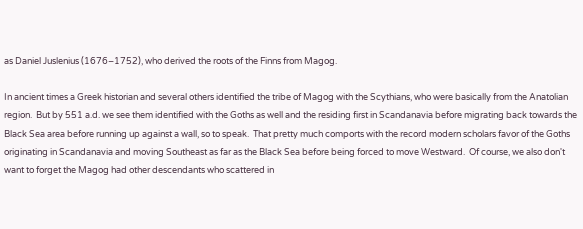as Daniel Juslenius (1676–1752), who derived the roots of the Finns from Magog.

In ancient times a Greek historian and several others identified the tribe of Magog with the Scythians, who were basically from the Anatolian region.  But by 551 a.d. we see them identified with the Goths as well and the residing first in Scandanavia before migrating back towards the Black Sea area before running up against a wall, so to speak.  That pretty much comports with the record modern scholars favor of the Goths originating in Scandanavia and moving Southeast as far as the Black Sea before being forced to move Westward.  Of course, we also don't want to forget the Magog had other descendants who scattered in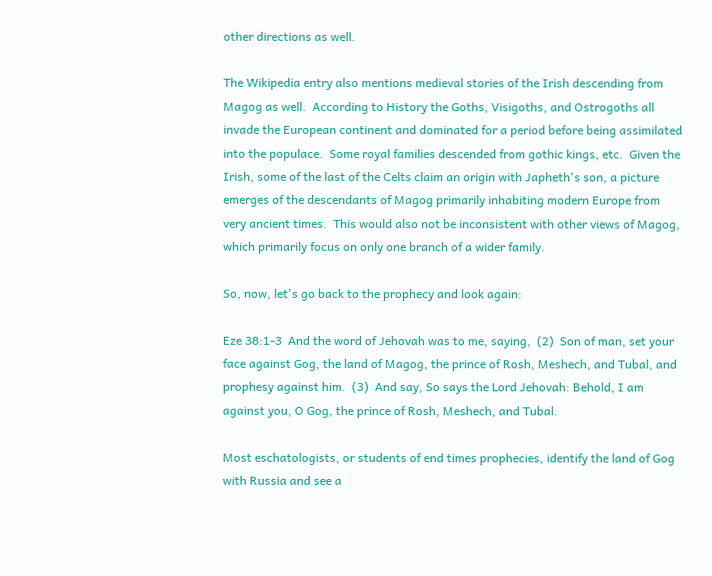other directions as well.

The Wikipedia entry also mentions medieval stories of the Irish descending from Magog as well.  According to History the Goths, Visigoths, and Ostrogoths all invade the European continent and dominated for a period before being assimilated into the populace.  Some royal families descended from gothic kings, etc.  Given the Irish, some of the last of the Celts claim an origin with Japheth's son, a picture emerges of the descendants of Magog primarily inhabiting modern Europe from very ancient times.  This would also not be inconsistent with other views of Magog, which primarily focus on only one branch of a wider family.

So, now, let's go back to the prophecy and look again:

Eze 38:1-3  And the word of Jehovah was to me, saying,  (2)  Son of man, set your face against Gog, the land of Magog, the prince of Rosh, Meshech, and Tubal, and prophesy against him.  (3)  And say, So says the Lord Jehovah: Behold, I am against you, O Gog, the prince of Rosh, Meshech, and Tubal.

Most eschatologists, or students of end times prophecies, identify the land of Gog with Russia and see a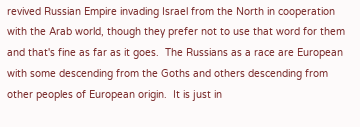revived Russian Empire invading Israel from the North in cooperation with the Arab world, though they prefer not to use that word for them and that's fine as far as it goes.  The Russians as a race are European with some descending from the Goths and others descending from other peoples of European origin.  It is just in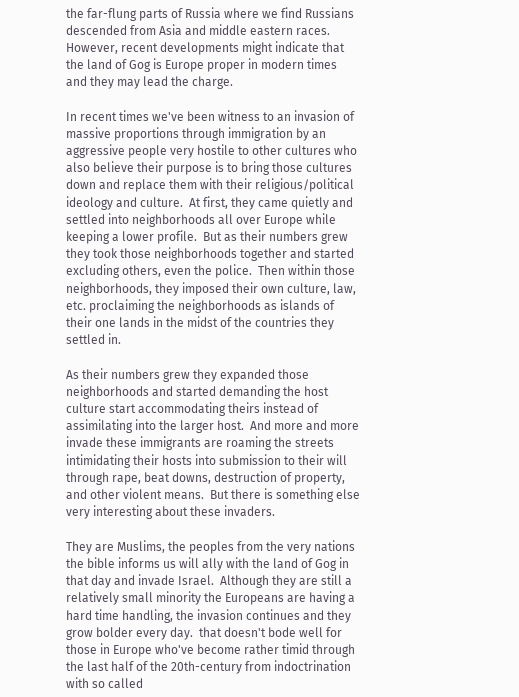the far-flung parts of Russia where we find Russians descended from Asia and middle eastern races.  However, recent developments might indicate that the land of Gog is Europe proper in modern times and they may lead the charge.

In recent times we've been witness to an invasion of massive proportions through immigration by an aggressive people very hostile to other cultures who also believe their purpose is to bring those cultures down and replace them with their religious/political ideology and culture.  At first, they came quietly and settled into neighborhoods all over Europe while keeping a lower profile.  But as their numbers grew they took those neighborhoods together and started excluding others, even the police.  Then within those neighborhoods, they imposed their own culture, law, etc. proclaiming the neighborhoods as islands of their one lands in the midst of the countries they settled in.

As their numbers grew they expanded those neighborhoods and started demanding the host culture start accommodating theirs instead of assimilating into the larger host.  And more and more invade these immigrants are roaming the streets intimidating their hosts into submission to their will through rape, beat downs, destruction of property, and other violent means.  But there is something else very interesting about these invaders.

They are Muslims, the peoples from the very nations the bible informs us will ally with the land of Gog in that day and invade Israel.  Although they are still a relatively small minority the Europeans are having a hard time handling, the invasion continues and they grow bolder every day.  that doesn't bode well for those in Europe who've become rather timid through the last half of the 20th-century from indoctrination with so called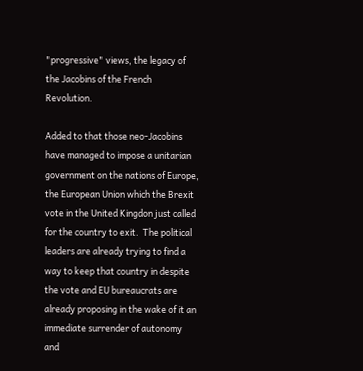"progressive" views, the legacy of the Jacobins of the French Revolution.

Added to that those neo-Jacobins have managed to impose a unitarian government on the nations of Europe, the European Union which the Brexit vote in the United Kingdon just called for the country to exit.  The political leaders are already trying to find a way to keep that country in despite the vote and EU bureaucrats are already proposing in the wake of it an immediate surrender of autonomy and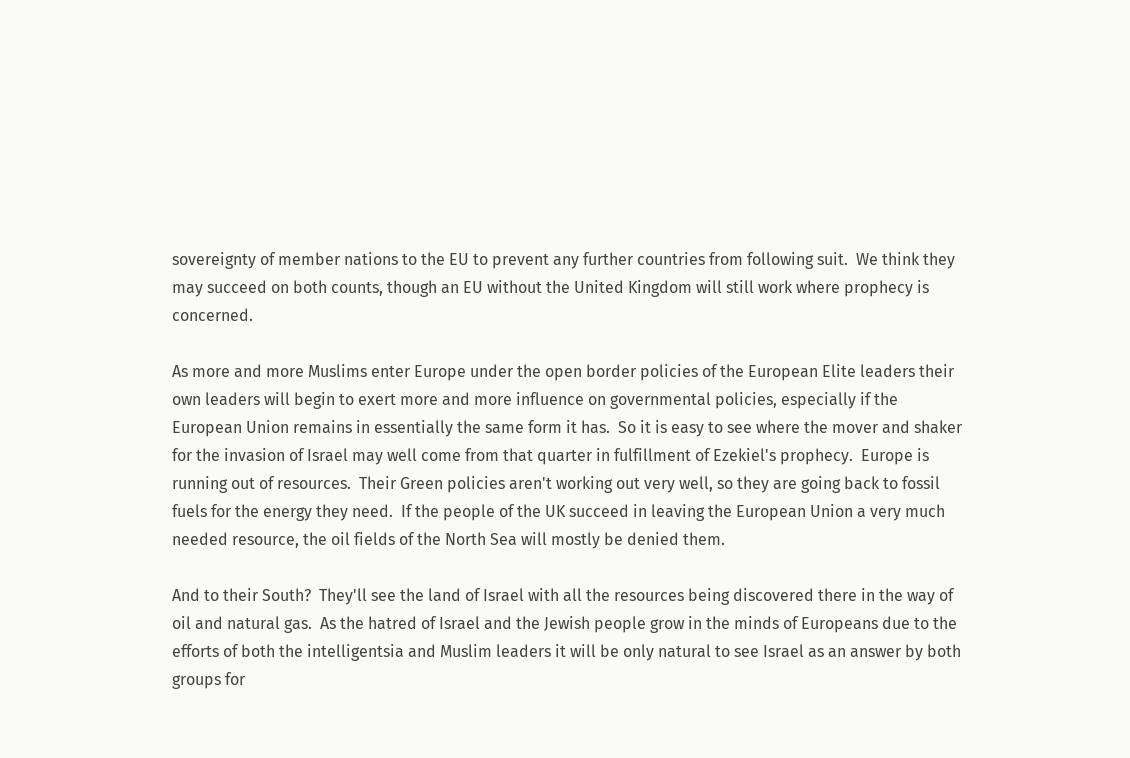sovereignty of member nations to the EU to prevent any further countries from following suit.  We think they may succeed on both counts, though an EU without the United Kingdom will still work where prophecy is concerned.

As more and more Muslims enter Europe under the open border policies of the European Elite leaders their own leaders will begin to exert more and more influence on governmental policies, especially if the European Union remains in essentially the same form it has.  So it is easy to see where the mover and shaker for the invasion of Israel may well come from that quarter in fulfillment of Ezekiel's prophecy.  Europe is running out of resources.  Their Green policies aren't working out very well, so they are going back to fossil fuels for the energy they need.  If the people of the UK succeed in leaving the European Union a very much needed resource, the oil fields of the North Sea will mostly be denied them.

And to their South?  They'll see the land of Israel with all the resources being discovered there in the way of oil and natural gas.  As the hatred of Israel and the Jewish people grow in the minds of Europeans due to the efforts of both the intelligentsia and Muslim leaders it will be only natural to see Israel as an answer by both groups for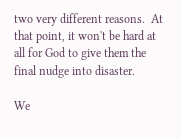two very different reasons.  At that point, it won't be hard at all for God to give them the final nudge into disaster.

We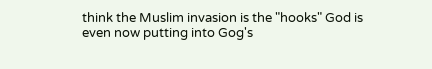think the Muslim invasion is the "hooks" God is even now putting into Gog's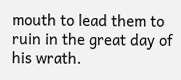mouth to lead them to ruin in the great day of his wrath.